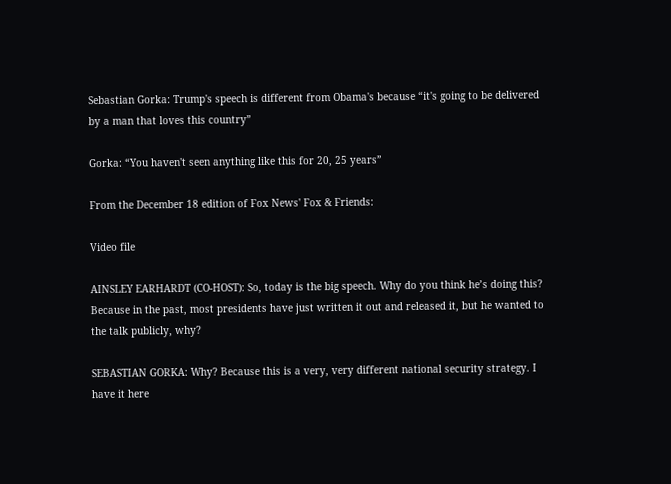Sebastian Gorka: Trump's speech is different from Obama's because “it's going to be delivered by a man that loves this country”

Gorka: “You haven't seen anything like this for 20, 25 years”

From the December 18 edition of Fox News' Fox & Friends:

Video file

AINSLEY EARHARDT (CO-HOST): So, today is the big speech. Why do you think he’s doing this? Because in the past, most presidents have just written it out and released it, but he wanted to the talk publicly, why?

SEBASTIAN GORKA: Why? Because this is a very, very different national security strategy. I have it here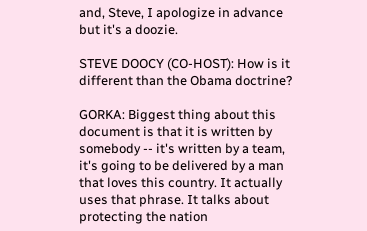and, Steve, I apologize in advance but it's a doozie.

STEVE DOOCY (CO-HOST): How is it different than the Obama doctrine?

GORKA: Biggest thing about this document is that it is written by somebody -- it's written by a team, it's going to be delivered by a man that loves this country. It actually uses that phrase. It talks about protecting the nation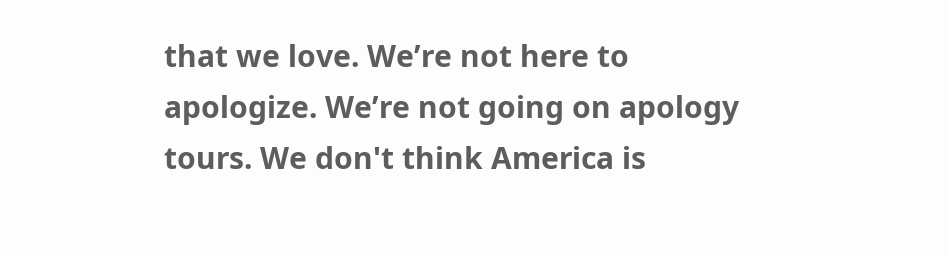that we love. We’re not here to apologize. We’re not going on apology tours. We don't think America is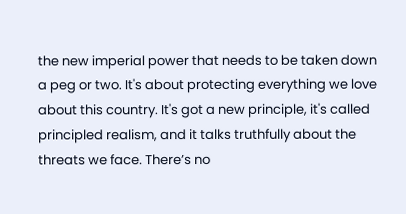the new imperial power that needs to be taken down a peg or two. It's about protecting everything we love about this country. It's got a new principle, it's called principled realism, and it talks truthfully about the threats we face. There’s no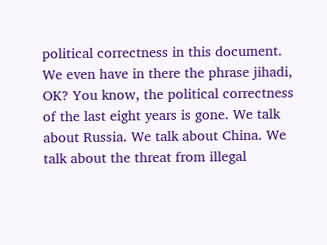political correctness in this document. We even have in there the phrase jihadi, OK? You know, the political correctness of the last eight years is gone. We talk about Russia. We talk about China. We talk about the threat from illegal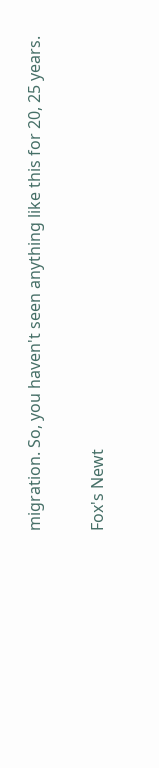migration. So, you haven't seen anything like this for 20, 25 years.


Fox's Newt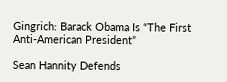Gingrich: Barack Obama Is “The First Anti-American President”

Sean Hannity Defends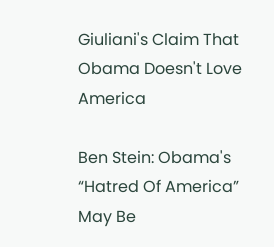Giuliani's Claim That Obama Doesn't Love America

Ben Stein: Obama's “Hatred Of America” May Be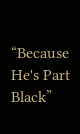“Because He's Part Black”